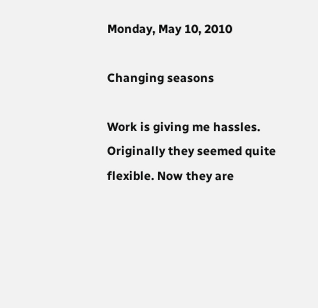Monday, May 10, 2010

Changing seasons

Work is giving me hassles. Originally they seemed quite flexible. Now they are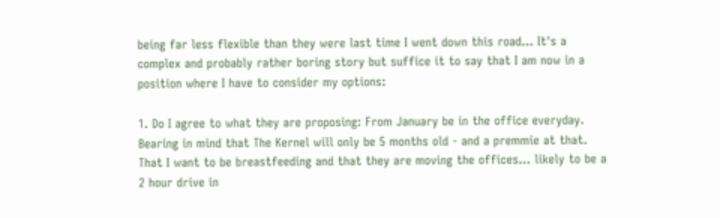being far less flexible than they were last time I went down this road... It's a complex and probably rather boring story but suffice it to say that I am now in a position where I have to consider my options:

1. Do I agree to what they are proposing: From January be in the office everyday.
Bearing in mind that The Kernel will only be 5 months old - and a premmie at that. That I want to be breastfeeding and that they are moving the offices... likely to be a 2 hour drive in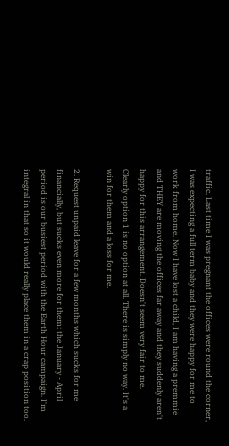traffic. Last time I was pregnant the offices were round the corner, I was expecting a full term baby and they were happy for me to work from home. Now I have lost a child, I am having a premmie and THEY are moving the offices far away and they suddenly aren't happy for this arrangement. Doesn't seem very fair to me.
Clearly option 1 is no option at all. There is simply no way. It's a win for them and a loss for me.

2. Request unpaid leave for a few months which sucks for me financially, but sucks even more for them: the January - April period is our busiest period with the Earth Hour campaign. I'm integral in that so it would really place them in a crap position too.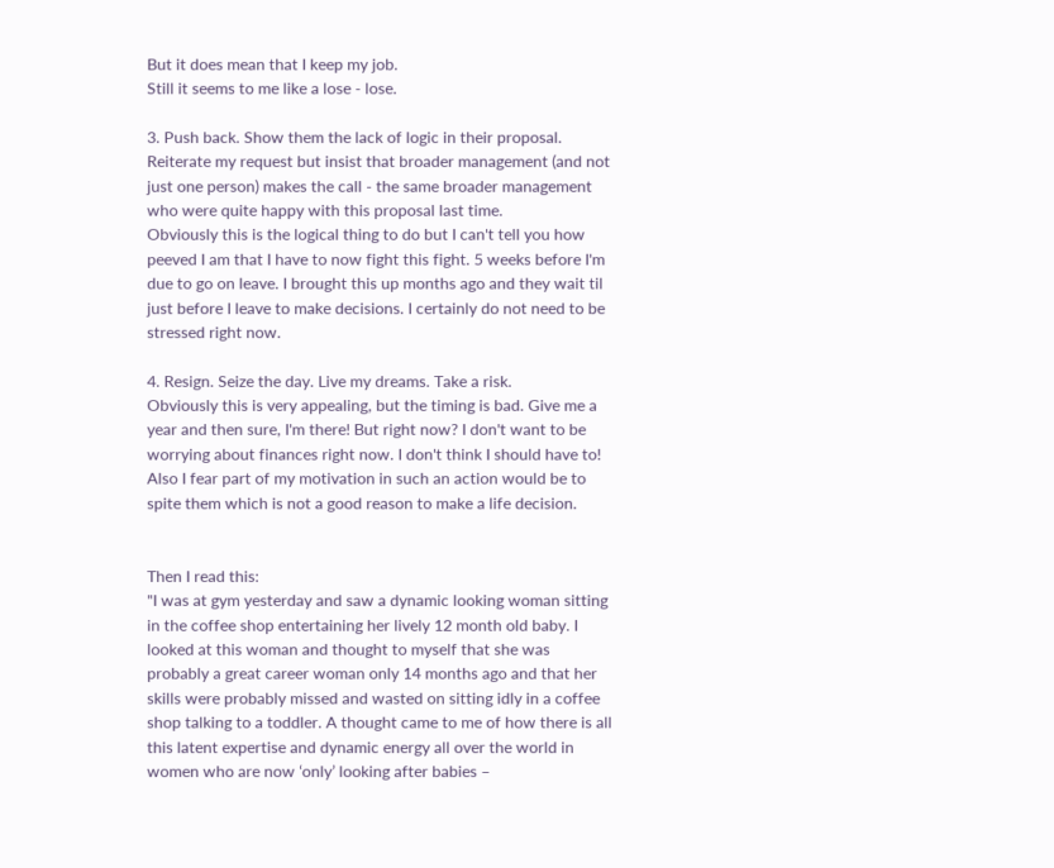But it does mean that I keep my job.
Still it seems to me like a lose - lose.

3. Push back. Show them the lack of logic in their proposal. Reiterate my request but insist that broader management (and not just one person) makes the call - the same broader management who were quite happy with this proposal last time.
Obviously this is the logical thing to do but I can't tell you how peeved I am that I have to now fight this fight. 5 weeks before I'm due to go on leave. I brought this up months ago and they wait til just before I leave to make decisions. I certainly do not need to be stressed right now.

4. Resign. Seize the day. Live my dreams. Take a risk.
Obviously this is very appealing, but the timing is bad. Give me a year and then sure, I'm there! But right now? I don't want to be worrying about finances right now. I don't think I should have to! Also I fear part of my motivation in such an action would be to spite them which is not a good reason to make a life decision.


Then I read this:
"I was at gym yesterday and saw a dynamic looking woman sitting in the coffee shop entertaining her lively 12 month old baby. I looked at this woman and thought to myself that she was probably a great career woman only 14 months ago and that her skills were probably missed and wasted on sitting idly in a coffee shop talking to a toddler. A thought came to me of how there is all this latent expertise and dynamic energy all over the world in women who are now ‘only’ looking after babies –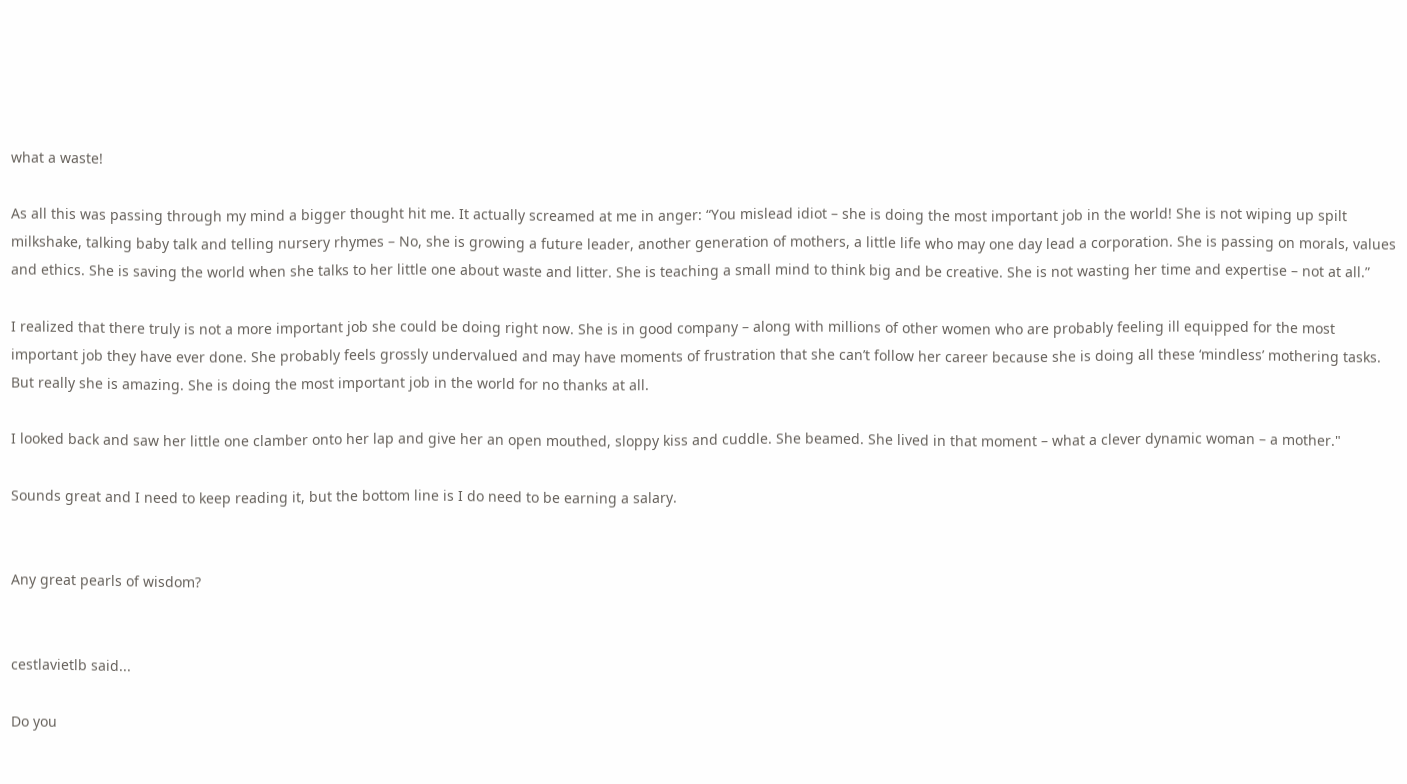what a waste!

As all this was passing through my mind a bigger thought hit me. It actually screamed at me in anger: “You mislead idiot – she is doing the most important job in the world! She is not wiping up spilt milkshake, talking baby talk and telling nursery rhymes – No, she is growing a future leader, another generation of mothers, a little life who may one day lead a corporation. She is passing on morals, values and ethics. She is saving the world when she talks to her little one about waste and litter. She is teaching a small mind to think big and be creative. She is not wasting her time and expertise – not at all.”

I realized that there truly is not a more important job she could be doing right now. She is in good company – along with millions of other women who are probably feeling ill equipped for the most important job they have ever done. She probably feels grossly undervalued and may have moments of frustration that she can’t follow her career because she is doing all these ‘mindless’ mothering tasks. But really she is amazing. She is doing the most important job in the world for no thanks at all.

I looked back and saw her little one clamber onto her lap and give her an open mouthed, sloppy kiss and cuddle. She beamed. She lived in that moment – what a clever dynamic woman – a mother."

Sounds great and I need to keep reading it, but the bottom line is I do need to be earning a salary.


Any great pearls of wisdom?


cestlavietlb said...

Do you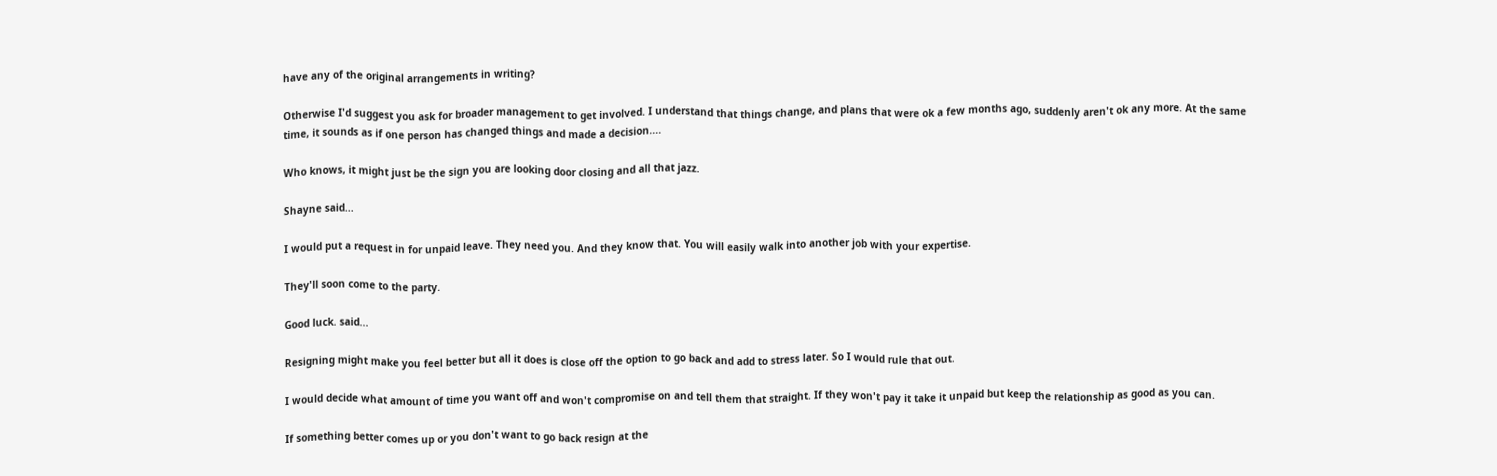have any of the original arrangements in writing?

Otherwise I'd suggest you ask for broader management to get involved. I understand that things change, and plans that were ok a few months ago, suddenly aren't ok any more. At the same time, it sounds as if one person has changed things and made a decision....

Who knows, it might just be the sign you are looking door closing and all that jazz.

Shayne said...

I would put a request in for unpaid leave. They need you. And they know that. You will easily walk into another job with your expertise.

They'll soon come to the party.

Good luck. said...

Resigning might make you feel better but all it does is close off the option to go back and add to stress later. So I would rule that out.

I would decide what amount of time you want off and won't compromise on and tell them that straight. If they won't pay it take it unpaid but keep the relationship as good as you can.

If something better comes up or you don't want to go back resign at the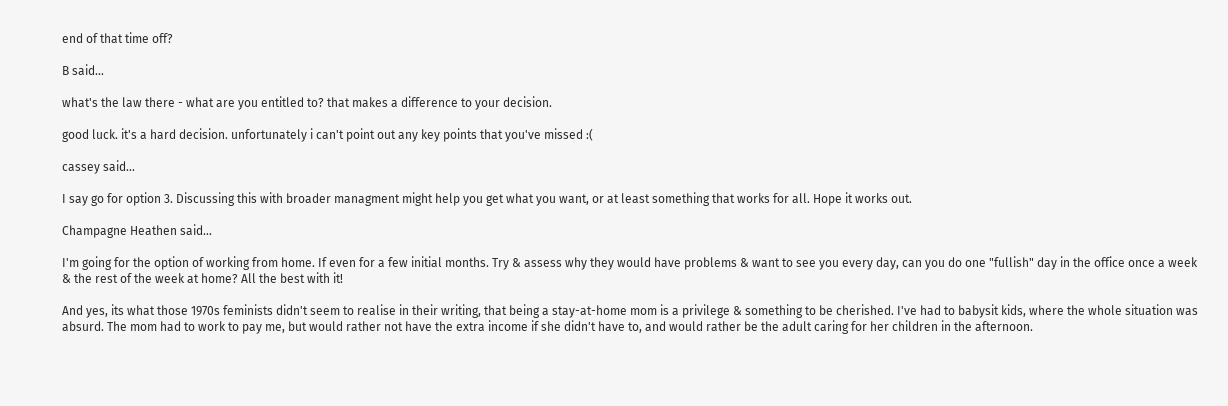end of that time off?

B said...

what's the law there - what are you entitled to? that makes a difference to your decision.

good luck. it's a hard decision. unfortunately i can't point out any key points that you've missed :(

cassey said...

I say go for option 3. Discussing this with broader managment might help you get what you want, or at least something that works for all. Hope it works out.

Champagne Heathen said...

I'm going for the option of working from home. If even for a few initial months. Try & assess why they would have problems & want to see you every day, can you do one "fullish" day in the office once a week & the rest of the week at home? All the best with it!

And yes, its what those 1970s feminists didn't seem to realise in their writing, that being a stay-at-home mom is a privilege & something to be cherished. I've had to babysit kids, where the whole situation was absurd. The mom had to work to pay me, but would rather not have the extra income if she didn't have to, and would rather be the adult caring for her children in the afternoon.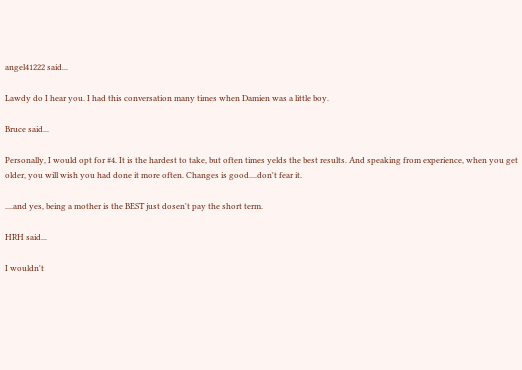angel41222 said...

Lawdy do I hear you. I had this conversation many times when Damien was a little boy.

Bruce said...

Personally, I would opt for #4. It is the hardest to take, but often times yelds the best results. And speaking from experience, when you get older, you will wish you had done it more often. Changes is good....don't fear it.

....and yes, being a mother is the BEST just dosen't pay the short term.

HRH said...

I wouldn't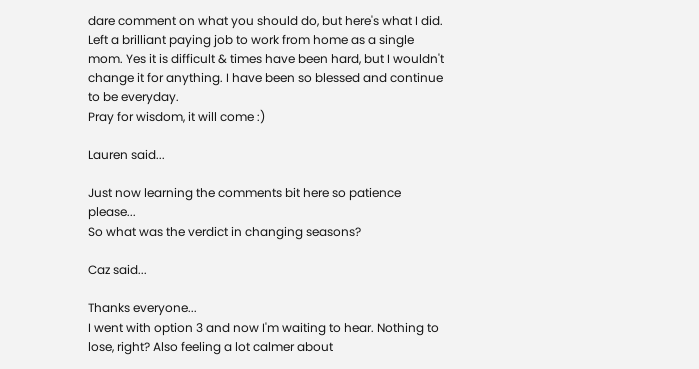dare comment on what you should do, but here's what I did.
Left a brilliant paying job to work from home as a single mom. Yes it is difficult & times have been hard, but I wouldn't change it for anything. I have been so blessed and continue to be everyday.
Pray for wisdom, it will come :)

Lauren said...

Just now learning the comments bit here so patience please...
So what was the verdict in changing seasons?

Caz said...

Thanks everyone...
I went with option 3 and now I'm waiting to hear. Nothing to lose, right? Also feeling a lot calmer about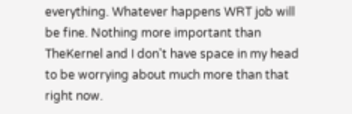everything. Whatever happens WRT job will be fine. Nothing more important than TheKernel and I don't have space in my head to be worrying about much more than that right now.